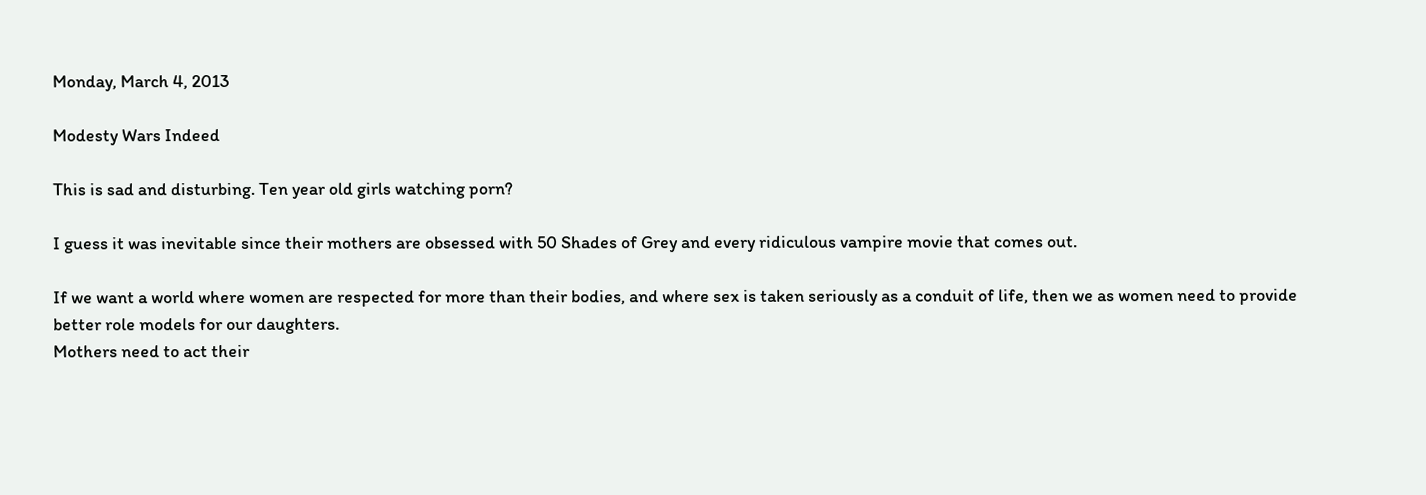Monday, March 4, 2013

Modesty Wars Indeed

This is sad and disturbing. Ten year old girls watching porn?

I guess it was inevitable since their mothers are obsessed with 50 Shades of Grey and every ridiculous vampire movie that comes out.

If we want a world where women are respected for more than their bodies, and where sex is taken seriously as a conduit of life, then we as women need to provide better role models for our daughters.
Mothers need to act their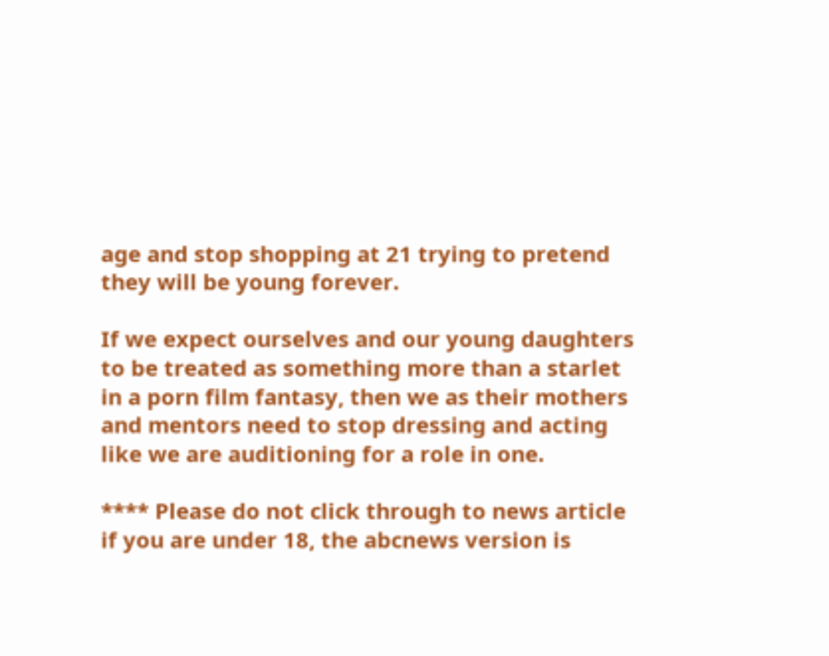age and stop shopping at 21 trying to pretend they will be young forever.

If we expect ourselves and our young daughters to be treated as something more than a starlet in a porn film fantasy, then we as their mothers and mentors need to stop dressing and acting like we are auditioning for a role in one.

**** Please do not click through to news article if you are under 18, the abcnews version is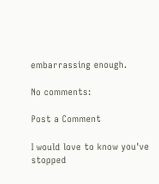embarrassing enough.

No comments:

Post a Comment

I would love to know you've stopped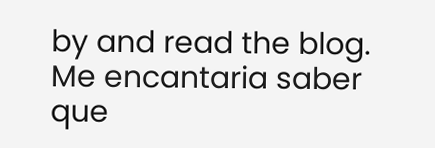by and read the blog.
Me encantaria saber que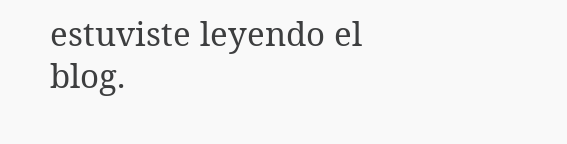estuviste leyendo el blog.